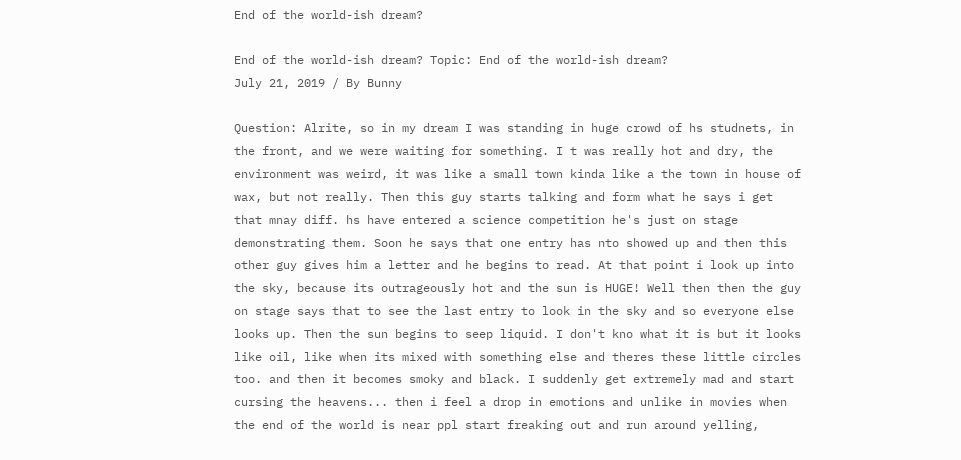End of the world-ish dream?

End of the world-ish dream? Topic: End of the world-ish dream?
July 21, 2019 / By Bunny

Question: Alrite, so in my dream I was standing in huge crowd of hs studnets, in the front, and we were waiting for something. I t was really hot and dry, the environment was weird, it was like a small town kinda like a the town in house of wax, but not really. Then this guy starts talking and form what he says i get that mnay diff. hs have entered a science competition he's just on stage demonstrating them. Soon he says that one entry has nto showed up and then this other guy gives him a letter and he begins to read. At that point i look up into the sky, because its outrageously hot and the sun is HUGE! Well then then the guy on stage says that to see the last entry to look in the sky and so everyone else looks up. Then the sun begins to seep liquid. I don't kno what it is but it looks like oil, like when its mixed with something else and theres these little circles too. and then it becomes smoky and black. I suddenly get extremely mad and start cursing the heavens... then i feel a drop in emotions and unlike in movies when the end of the world is near ppl start freaking out and run around yelling,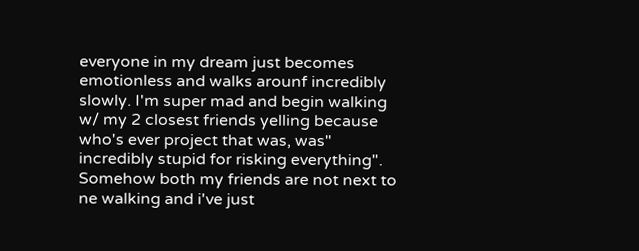everyone in my dream just becomes emotionless and walks arounf incredibly slowly. I'm super mad and begin walking w/ my 2 closest friends yelling because who's ever project that was, was" incredibly stupid for risking everything". Somehow both my friends are not next to ne walking and i've just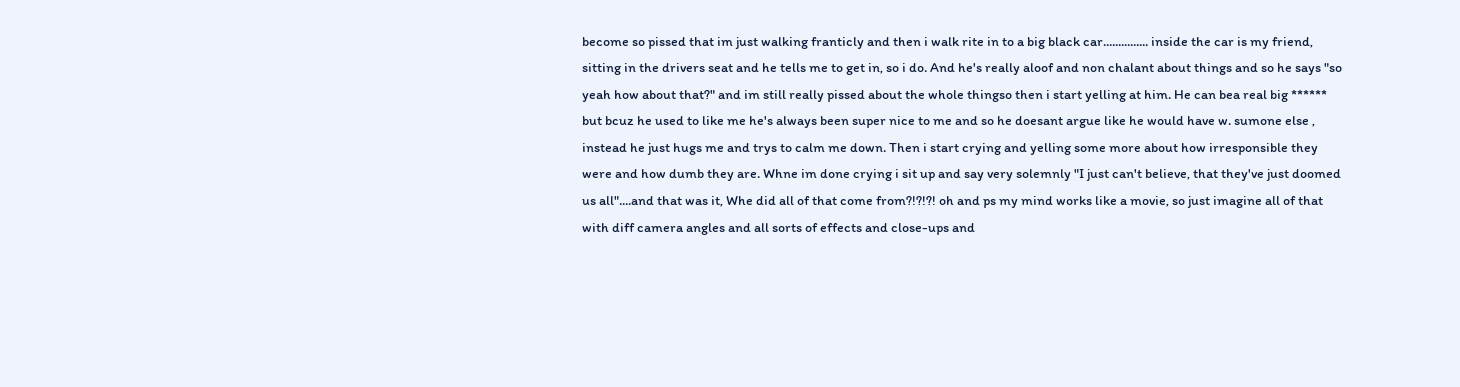become so pissed that im just walking franticly and then i walk rite in to a big black car............... inside the car is my friend, sitting in the drivers seat and he tells me to get in, so i do. And he's really aloof and non chalant about things and so he says "so yeah how about that?" and im still really pissed about the whole thingso then i start yelling at him. He can bea real big ****** but bcuz he used to like me he's always been super nice to me and so he doesant argue like he would have w. sumone else , instead he just hugs me and trys to calm me down. Then i start crying and yelling some more about how irresponsible they were and how dumb they are. Whne im done crying i sit up and say very solemnly "I just can't believe, that they've just doomed us all"....and that was it, Whe did all of that come from?!?!?! oh and ps my mind works like a movie, so just imagine all of that with diff camera angles and all sorts of effects and close-ups and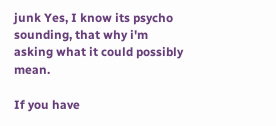junk Yes, I know its psycho sounding, that why i'm asking what it could possibly mean.

If you have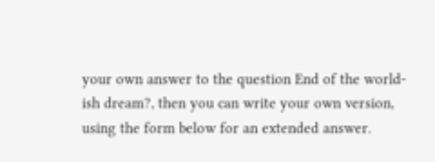your own answer to the question End of the world-ish dream?, then you can write your own version, using the form below for an extended answer.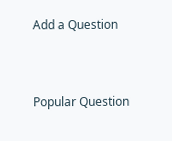Add a Question


Popular Question